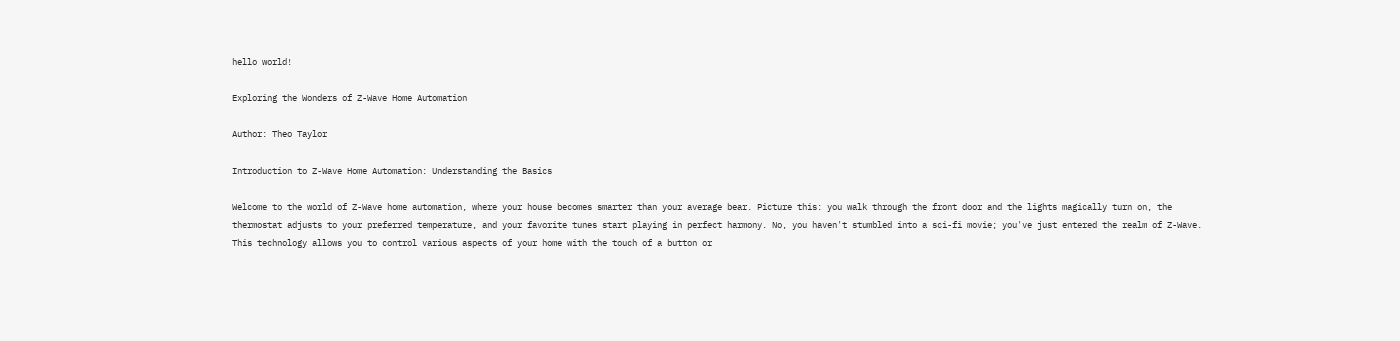hello world!

Exploring the Wonders of Z-Wave Home Automation

Author: Theo Taylor

Introduction to Z-Wave Home Automation: Understanding the Basics

Welcome to the world of Z-Wave home automation, where your house becomes smarter than your average bear. Picture this: you walk through the front door and the lights magically turn on, the thermostat adjusts to your preferred temperature, and your favorite tunes start playing in perfect harmony. No, you haven't stumbled into a sci-fi movie; you've just entered the realm of Z-Wave. This technology allows you to control various aspects of your home with the touch of a button or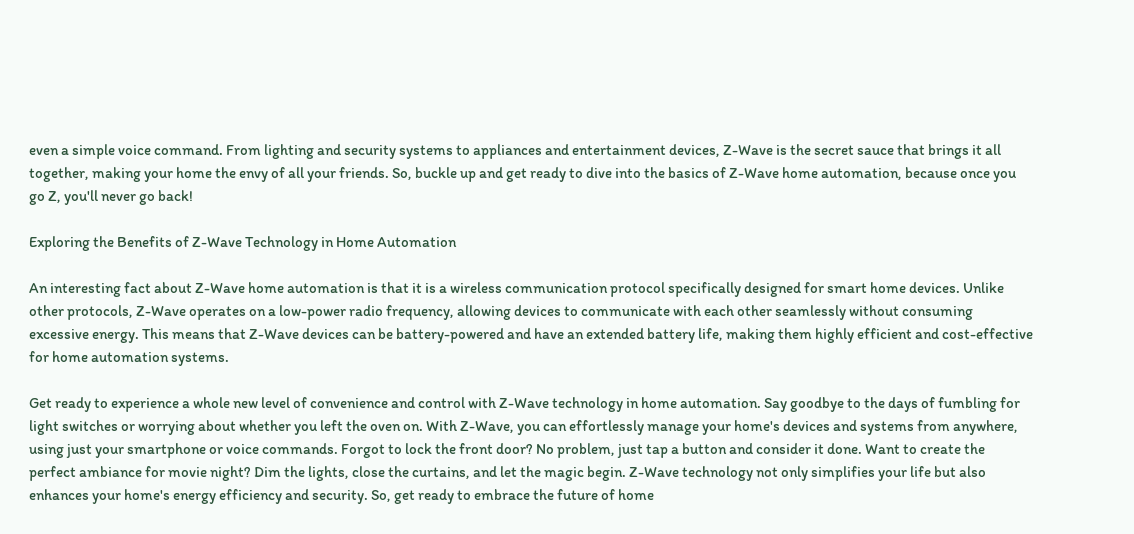even a simple voice command. From lighting and security systems to appliances and entertainment devices, Z-Wave is the secret sauce that brings it all together, making your home the envy of all your friends. So, buckle up and get ready to dive into the basics of Z-Wave home automation, because once you go Z, you'll never go back!

Exploring the Benefits of Z-Wave Technology in Home Automation

An interesting fact about Z-Wave home automation is that it is a wireless communication protocol specifically designed for smart home devices. Unlike other protocols, Z-Wave operates on a low-power radio frequency, allowing devices to communicate with each other seamlessly without consuming excessive energy. This means that Z-Wave devices can be battery-powered and have an extended battery life, making them highly efficient and cost-effective for home automation systems.

Get ready to experience a whole new level of convenience and control with Z-Wave technology in home automation. Say goodbye to the days of fumbling for light switches or worrying about whether you left the oven on. With Z-Wave, you can effortlessly manage your home's devices and systems from anywhere, using just your smartphone or voice commands. Forgot to lock the front door? No problem, just tap a button and consider it done. Want to create the perfect ambiance for movie night? Dim the lights, close the curtains, and let the magic begin. Z-Wave technology not only simplifies your life but also enhances your home's energy efficiency and security. So, get ready to embrace the future of home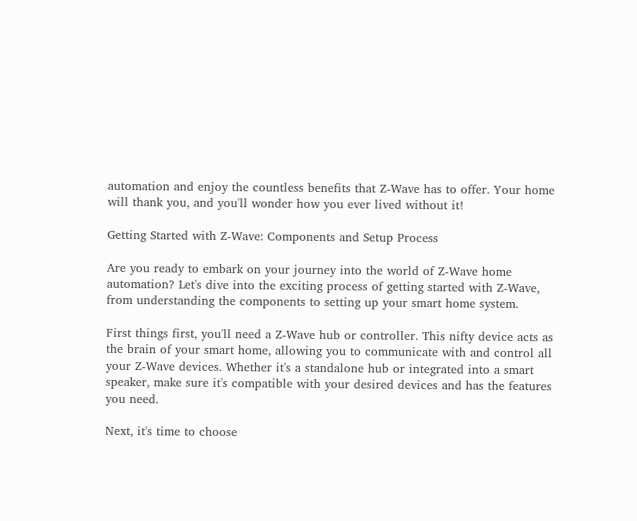automation and enjoy the countless benefits that Z-Wave has to offer. Your home will thank you, and you'll wonder how you ever lived without it!

Getting Started with Z-Wave: Components and Setup Process

Are you ready to embark on your journey into the world of Z-Wave home automation? Let's dive into the exciting process of getting started with Z-Wave, from understanding the components to setting up your smart home system.

First things first, you'll need a Z-Wave hub or controller. This nifty device acts as the brain of your smart home, allowing you to communicate with and control all your Z-Wave devices. Whether it's a standalone hub or integrated into a smart speaker, make sure it's compatible with your desired devices and has the features you need.

Next, it's time to choose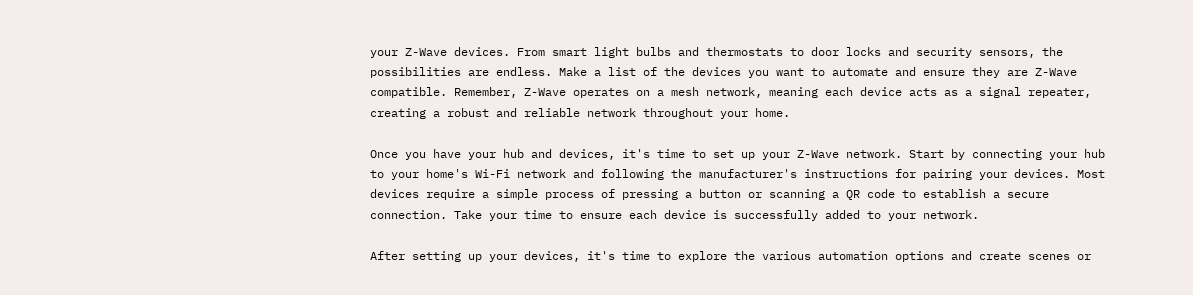your Z-Wave devices. From smart light bulbs and thermostats to door locks and security sensors, the possibilities are endless. Make a list of the devices you want to automate and ensure they are Z-Wave compatible. Remember, Z-Wave operates on a mesh network, meaning each device acts as a signal repeater, creating a robust and reliable network throughout your home.

Once you have your hub and devices, it's time to set up your Z-Wave network. Start by connecting your hub to your home's Wi-Fi network and following the manufacturer's instructions for pairing your devices. Most devices require a simple process of pressing a button or scanning a QR code to establish a secure connection. Take your time to ensure each device is successfully added to your network.

After setting up your devices, it's time to explore the various automation options and create scenes or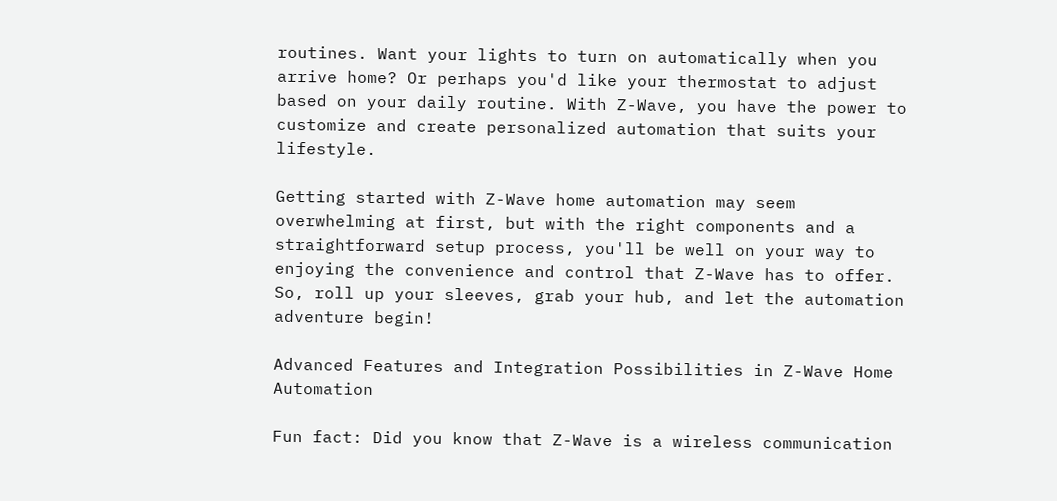routines. Want your lights to turn on automatically when you arrive home? Or perhaps you'd like your thermostat to adjust based on your daily routine. With Z-Wave, you have the power to customize and create personalized automation that suits your lifestyle.

Getting started with Z-Wave home automation may seem overwhelming at first, but with the right components and a straightforward setup process, you'll be well on your way to enjoying the convenience and control that Z-Wave has to offer. So, roll up your sleeves, grab your hub, and let the automation adventure begin!

Advanced Features and Integration Possibilities in Z-Wave Home Automation

Fun fact: Did you know that Z-Wave is a wireless communication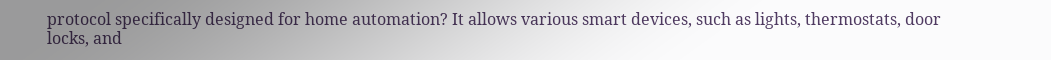protocol specifically designed for home automation? It allows various smart devices, such as lights, thermostats, door locks, and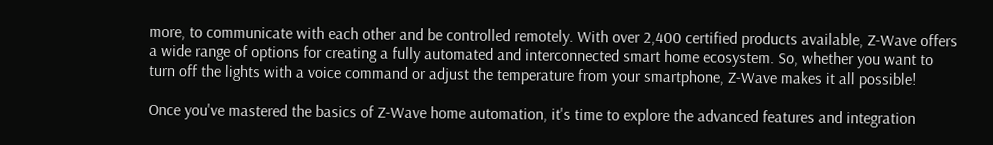more, to communicate with each other and be controlled remotely. With over 2,400 certified products available, Z-Wave offers a wide range of options for creating a fully automated and interconnected smart home ecosystem. So, whether you want to turn off the lights with a voice command or adjust the temperature from your smartphone, Z-Wave makes it all possible!

Once you've mastered the basics of Z-Wave home automation, it's time to explore the advanced features and integration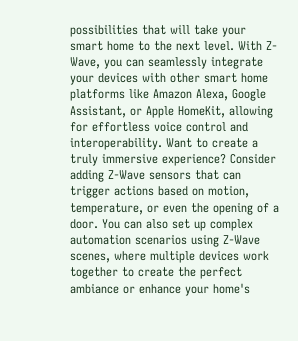possibilities that will take your smart home to the next level. With Z-Wave, you can seamlessly integrate your devices with other smart home platforms like Amazon Alexa, Google Assistant, or Apple HomeKit, allowing for effortless voice control and interoperability. Want to create a truly immersive experience? Consider adding Z-Wave sensors that can trigger actions based on motion, temperature, or even the opening of a door. You can also set up complex automation scenarios using Z-Wave scenes, where multiple devices work together to create the perfect ambiance or enhance your home's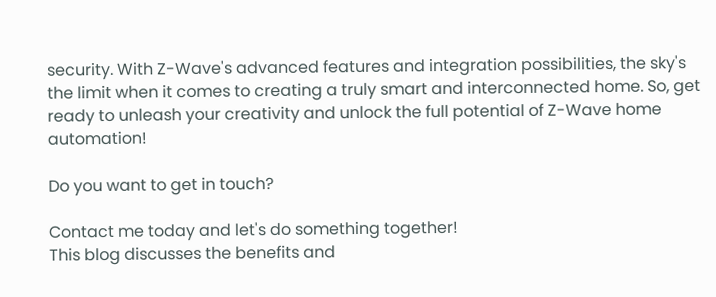security. With Z-Wave's advanced features and integration possibilities, the sky's the limit when it comes to creating a truly smart and interconnected home. So, get ready to unleash your creativity and unlock the full potential of Z-Wave home automation!

Do you want to get in touch?

Contact me today and let's do something together!
This blog discusses the benefits and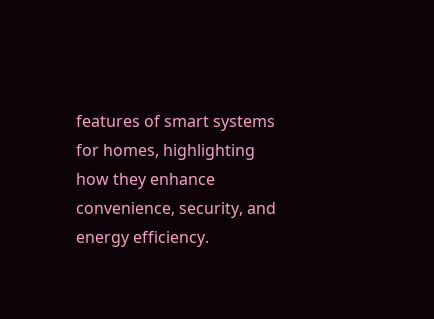features of smart systems for homes, highlighting how they enhance convenience, security, and energy efficiency.